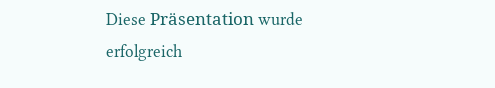Diese Präsentation wurde erfolgreich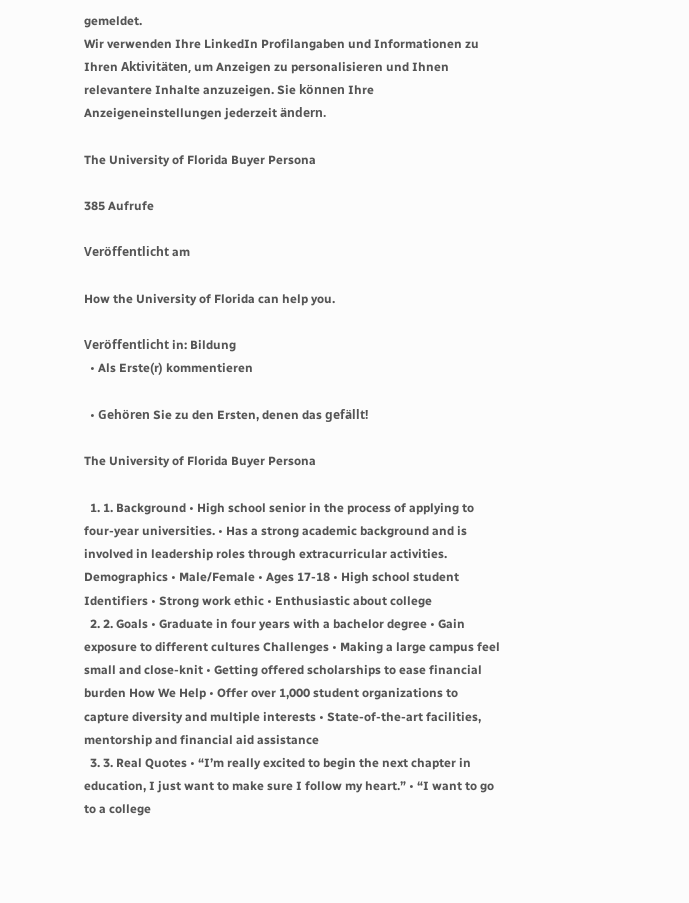gemeldet.
Wir verwenden Ihre LinkedIn Profilangaben und Informationen zu Ihren Aktivitäten, um Anzeigen zu personalisieren und Ihnen relevantere Inhalte anzuzeigen. Sie können Ihre Anzeigeneinstellungen jederzeit ändern.

The University of Florida Buyer Persona

385 Aufrufe

Veröffentlicht am

How the University of Florida can help you.

Veröffentlicht in: Bildung
  • Als Erste(r) kommentieren

  • Gehören Sie zu den Ersten, denen das gefällt!

The University of Florida Buyer Persona

  1. 1. Background • High school senior in the process of applying to four-year universities. • Has a strong academic background and is involved in leadership roles through extracurricular activities. Demographics • Male/Female • Ages 17-18 • High school student Identifiers • Strong work ethic • Enthusiastic about college
  2. 2. Goals • Graduate in four years with a bachelor degree • Gain exposure to different cultures Challenges • Making a large campus feel small and close-knit • Getting offered scholarships to ease financial burden How We Help • Offer over 1,000 student organizations to capture diversity and multiple interests • State-of-the-art facilities, mentorship and financial aid assistance
  3. 3. Real Quotes • “I’m really excited to begin the next chapter in education, I just want to make sure I follow my heart.” • “I want to go to a college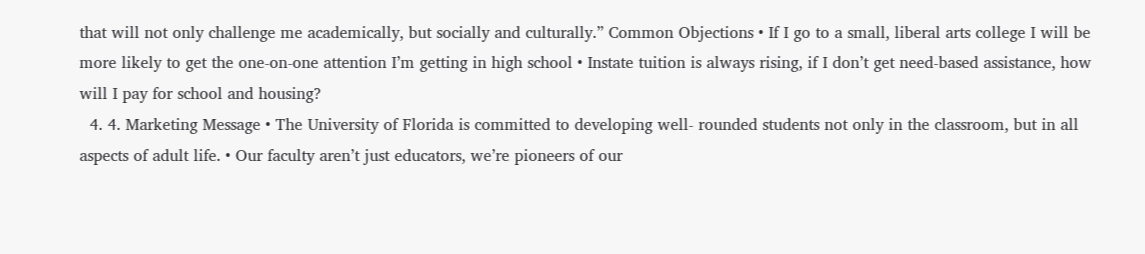that will not only challenge me academically, but socially and culturally.” Common Objections • If I go to a small, liberal arts college I will be more likely to get the one-on-one attention I’m getting in high school • Instate tuition is always rising, if I don’t get need-based assistance, how will I pay for school and housing?
  4. 4. Marketing Message • The University of Florida is committed to developing well- rounded students not only in the classroom, but in all aspects of adult life. • Our faculty aren’t just educators, we’re pioneers of our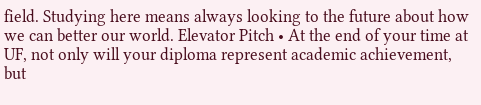field. Studying here means always looking to the future about how we can better our world. Elevator Pitch • At the end of your time at UF, not only will your diploma represent academic achievement, but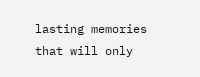lasting memories that will only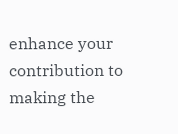enhance your contribution to making the